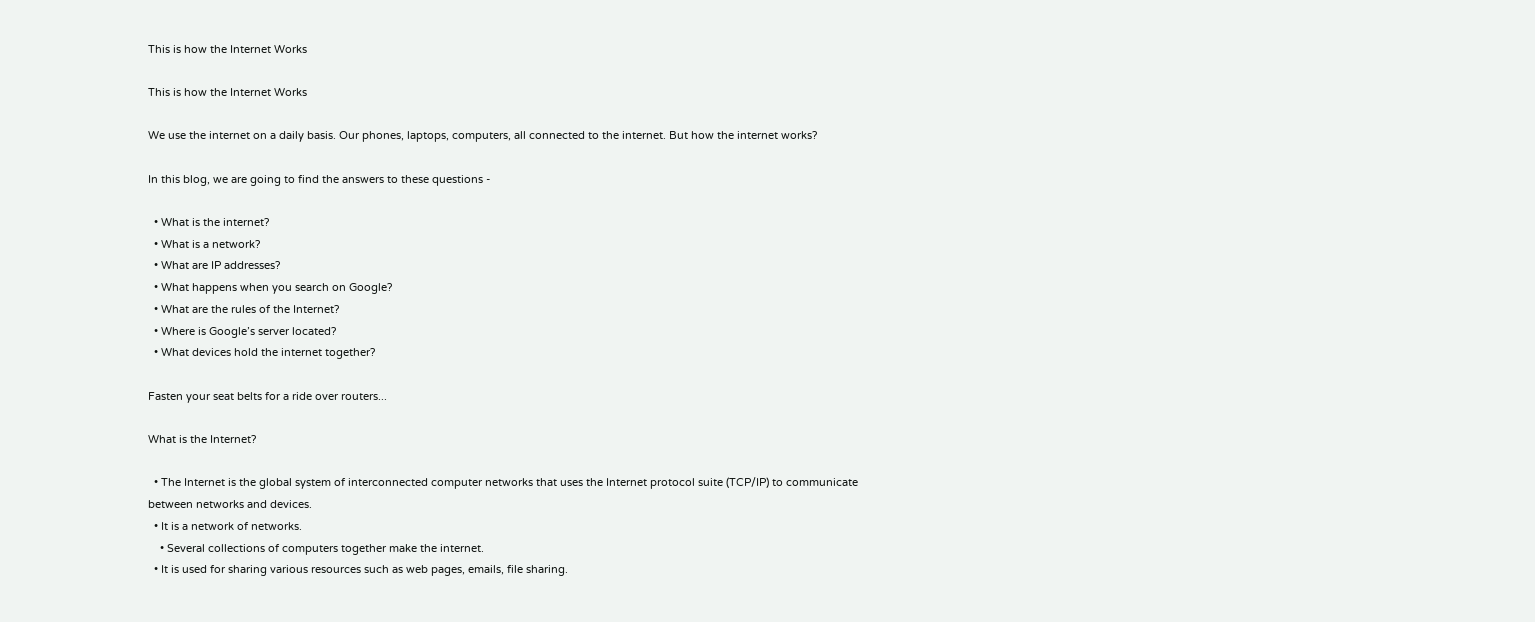This is how the Internet Works

This is how the Internet Works

We use the internet on a daily basis. Our phones, laptops, computers, all connected to the internet. But how the internet works?

In this blog, we are going to find the answers to these questions -

  • What is the internet?
  • What is a network?
  • What are IP addresses?
  • What happens when you search on Google?
  • What are the rules of the Internet?
  • Where is Google’s server located?
  • What devices hold the internet together?

Fasten your seat belts for a ride over routers...

What is the Internet?

  • The Internet is the global system of interconnected computer networks that uses the Internet protocol suite (TCP/IP) to communicate between networks and devices.
  • It is a network of networks.
    • Several collections of computers together make the internet.
  • It is used for sharing various resources such as web pages, emails, file sharing.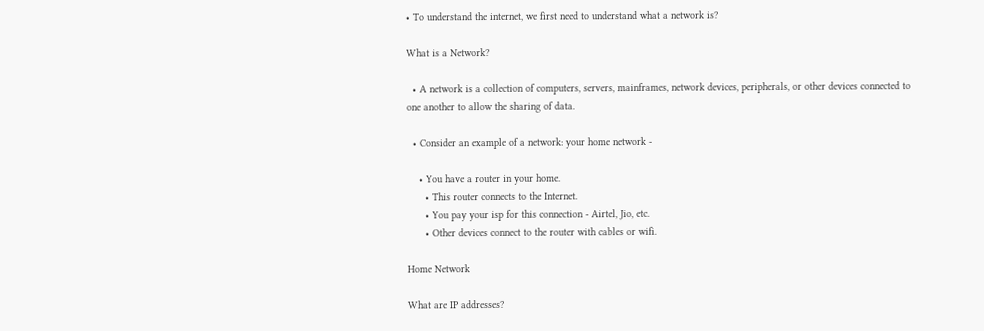• To understand the internet, we first need to understand what a network is?

What is a Network?

  • A network is a collection of computers, servers, mainframes, network devices, peripherals, or other devices connected to one another to allow the sharing of data.

  • Consider an example of a network: your home network -

    • You have a router in your home.
      • This router connects to the Internet.
      • You pay your isp for this connection - Airtel, Jio, etc.
      • Other devices connect to the router with cables or wifi.

Home Network

What are IP addresses?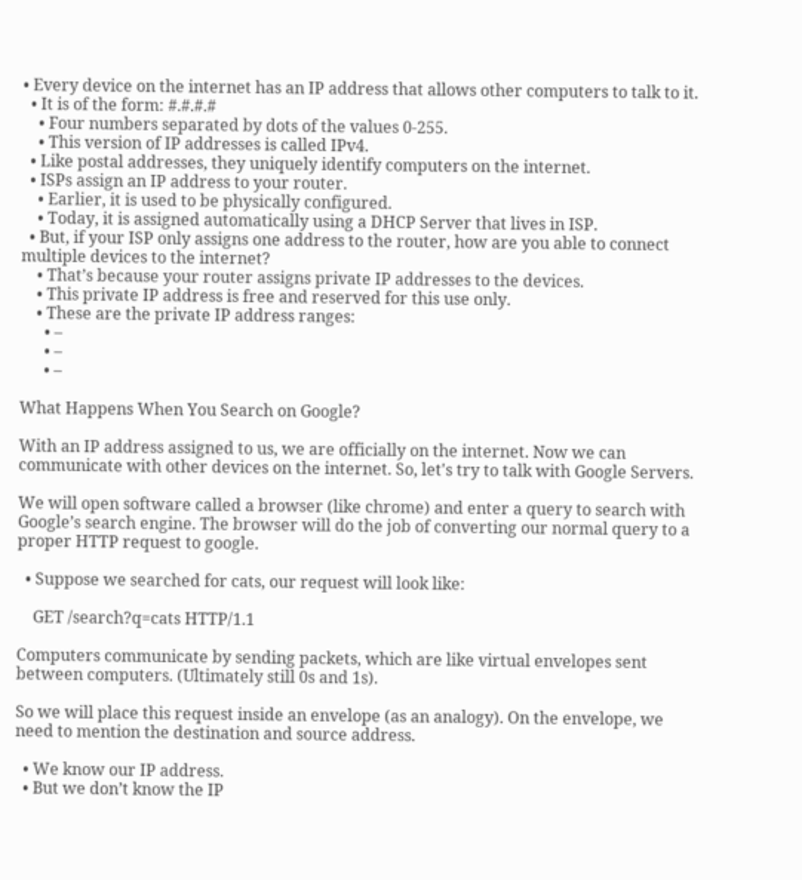• Every device on the internet has an IP address that allows other computers to talk to it.
  • It is of the form: #.#.#.#
    • Four numbers separated by dots of the values 0-255.
    • This version of IP addresses is called IPv4.
  • Like postal addresses, they uniquely identify computers on the internet.
  • ISPs assign an IP address to your router.
    • Earlier, it is used to be physically configured.
    • Today, it is assigned automatically using a DHCP Server that lives in ISP.
  • But, if your ISP only assigns one address to the router, how are you able to connect multiple devices to the internet?
    • That’s because your router assigns private IP addresses to the devices.
    • This private IP address is free and reserved for this use only.
    • These are the private IP address ranges:
      • –
      • –
      • –

What Happens When You Search on Google?

With an IP address assigned to us, we are officially on the internet. Now we can communicate with other devices on the internet. So, let's try to talk with Google Servers.

We will open software called a browser (like chrome) and enter a query to search with Google’s search engine. The browser will do the job of converting our normal query to a proper HTTP request to google.

  • Suppose we searched for cats, our request will look like:

    GET /search?q=cats HTTP/1.1

Computers communicate by sending packets, which are like virtual envelopes sent between computers. (Ultimately still 0s and 1s).

So we will place this request inside an envelope (as an analogy). On the envelope, we need to mention the destination and source address.

  • We know our IP address.
  • But we don’t know the IP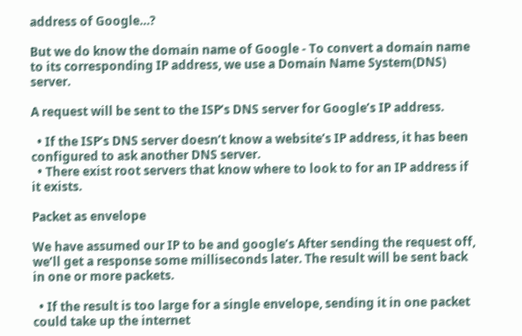address of Google…?

But we do know the domain name of Google - To convert a domain name to its corresponding IP address, we use a Domain Name System(DNS) server.

A request will be sent to the ISP’s DNS server for Google’s IP address.

  • If the ISP’s DNS server doesn’t know a website’s IP address, it has been configured to ask another DNS server.
  • There exist root servers that know where to look to for an IP address if it exists.

Packet as envelope

We have assumed our IP to be and google’s After sending the request off, we’ll get a response some milliseconds later. The result will be sent back in one or more packets.

  • If the result is too large for a single envelope, sending it in one packet could take up the internet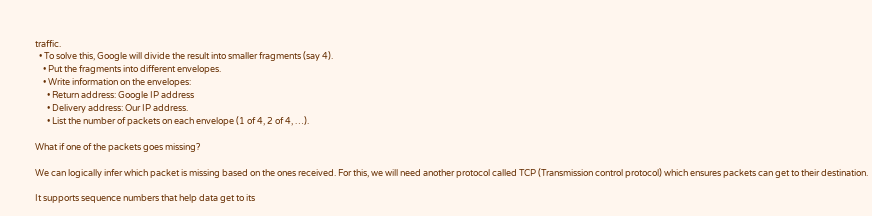traffic.
  • To solve this, Google will divide the result into smaller fragments (say 4).
    • Put the fragments into different envelopes.
    • Write information on the envelopes:
      • Return address: Google IP address
      • Delivery address: Our IP address.
      • List the number of packets on each envelope (1 of 4, 2 of 4, …).

What if one of the packets goes missing?

We can logically infer which packet is missing based on the ones received. For this, we will need another protocol called TCP (Transmission control protocol) which ensures packets can get to their destination.

It supports sequence numbers that help data get to its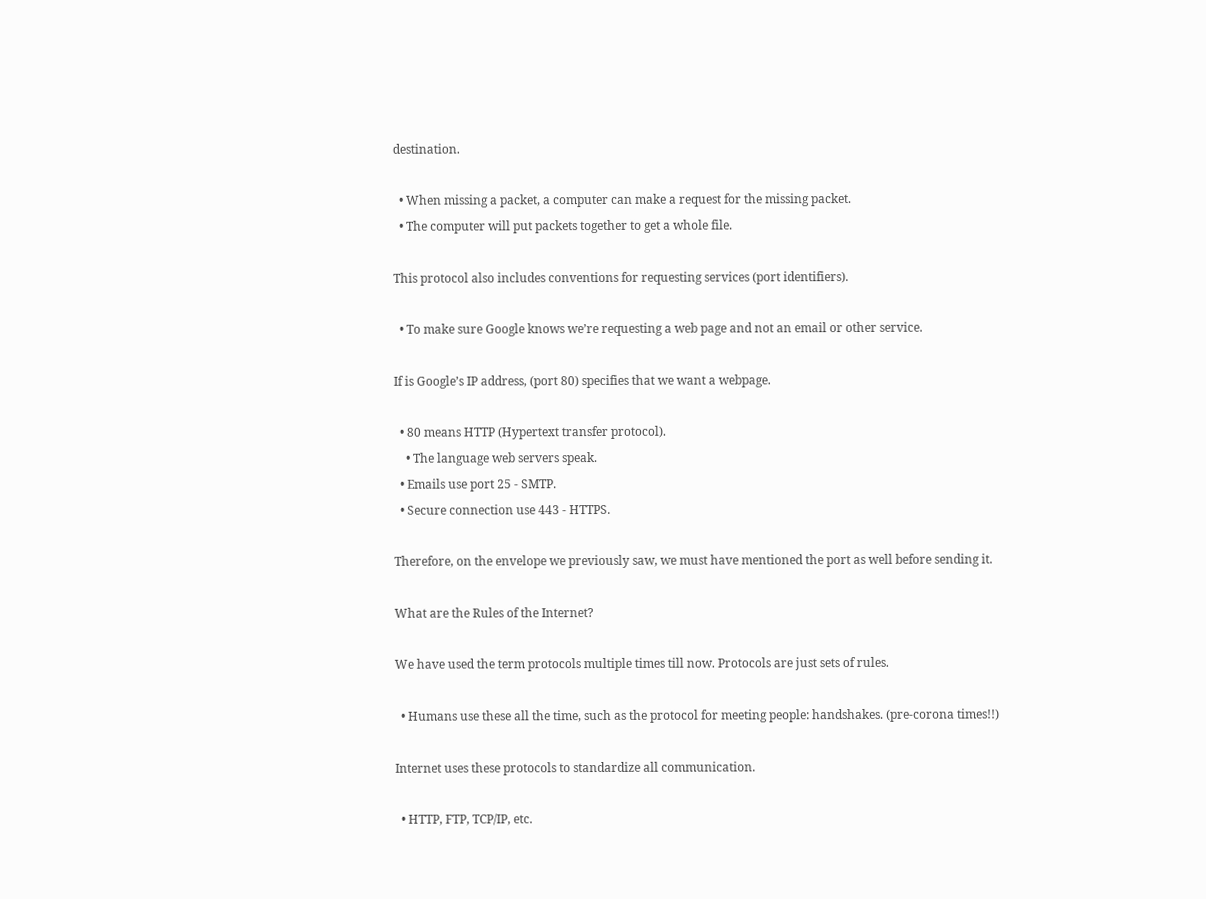destination.

  • When missing a packet, a computer can make a request for the missing packet.
  • The computer will put packets together to get a whole file.

This protocol also includes conventions for requesting services (port identifiers).

  • To make sure Google knows we’re requesting a web page and not an email or other service.

If is Google’s IP address, (port 80) specifies that we want a webpage.

  • 80 means HTTP (Hypertext transfer protocol).
    • The language web servers speak.
  • Emails use port 25 - SMTP.
  • Secure connection use 443 - HTTPS.

Therefore, on the envelope we previously saw, we must have mentioned the port as well before sending it.

What are the Rules of the Internet?

We have used the term protocols multiple times till now. Protocols are just sets of rules.

  • Humans use these all the time, such as the protocol for meeting people: handshakes. (pre-corona times!!)

Internet uses these protocols to standardize all communication.

  • HTTP, FTP, TCP/IP, etc.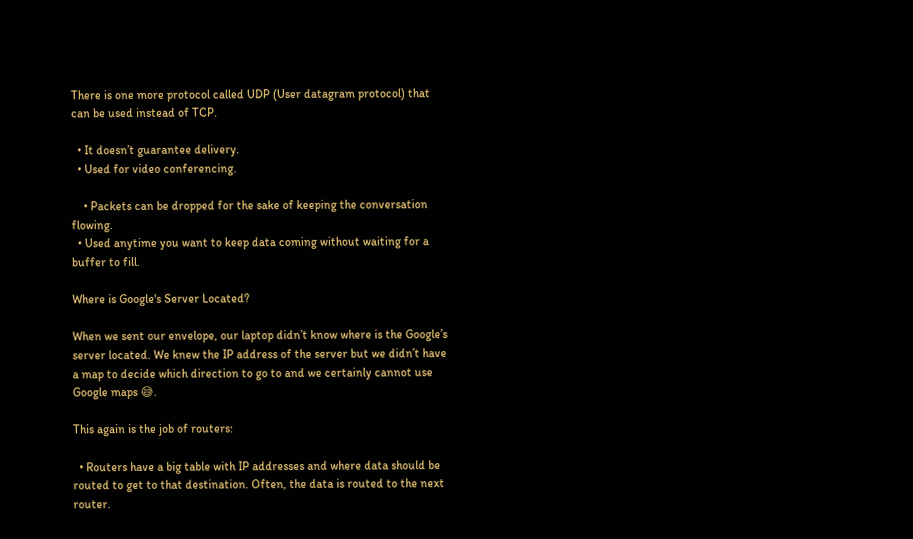There is one more protocol called UDP (User datagram protocol) that can be used instead of TCP.

  • It doesn’t guarantee delivery.
  • Used for video conferencing.

    • Packets can be dropped for the sake of keeping the conversation flowing.
  • Used anytime you want to keep data coming without waiting for a buffer to fill.

Where is Google's Server Located?

When we sent our envelope, our laptop didn’t know where is the Google’s server located. We knew the IP address of the server but we didn’t have a map to decide which direction to go to and we certainly cannot use Google maps 😅.

This again is the job of routers:

  • Routers have a big table with IP addresses and where data should be routed to get to that destination. Often, the data is routed to the next router.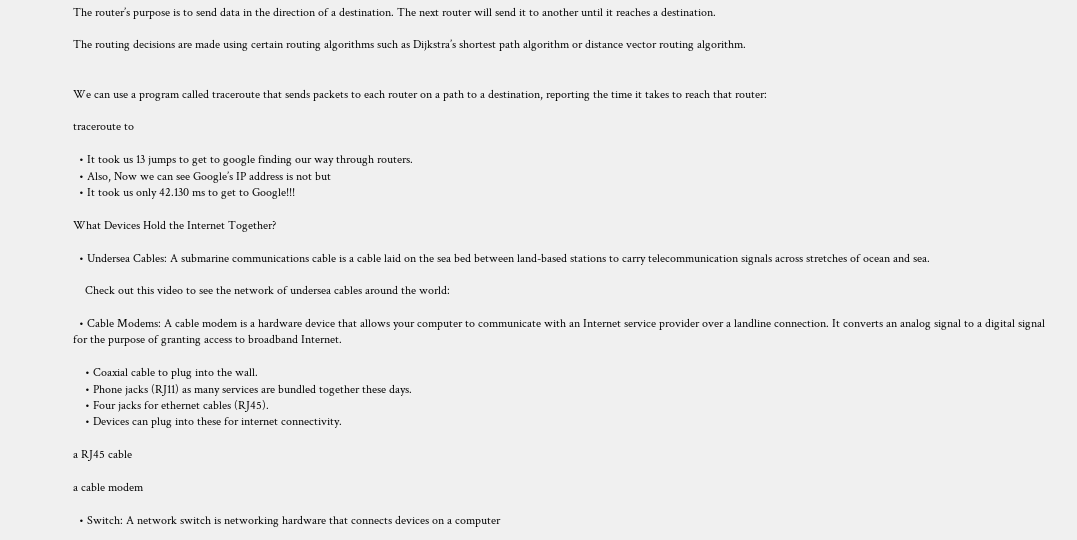The router’s purpose is to send data in the direction of a destination. The next router will send it to another until it reaches a destination.

The routing decisions are made using certain routing algorithms such as Dijkstra’s shortest path algorithm or distance vector routing algorithm.


We can use a program called traceroute that sends packets to each router on a path to a destination, reporting the time it takes to reach that router:

traceroute to

  • It took us 13 jumps to get to google finding our way through routers.
  • Also, Now we can see Google’s IP address is not but
  • It took us only 42.130 ms to get to Google!!!

What Devices Hold the Internet Together?

  • Undersea Cables: A submarine communications cable is a cable laid on the sea bed between land-based stations to carry telecommunication signals across stretches of ocean and sea.

    Check out this video to see the network of undersea cables around the world:

  • Cable Modems: A cable modem is a hardware device that allows your computer to communicate with an Internet service provider over a landline connection. It converts an analog signal to a digital signal for the purpose of granting access to broadband Internet.

    • Coaxial cable to plug into the wall.
    • Phone jacks (RJ11) as many services are bundled together these days.
    • Four jacks for ethernet cables (RJ45).
    • Devices can plug into these for internet connectivity.

a RJ45 cable

a cable modem

  • Switch: A network switch is networking hardware that connects devices on a computer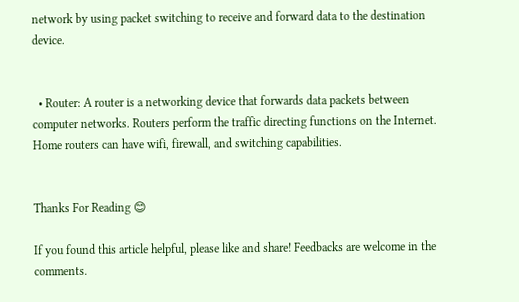network by using packet switching to receive and forward data to the destination device.


  • Router: A router is a networking device that forwards data packets between computer networks. Routers perform the traffic directing functions on the Internet. Home routers can have wifi, firewall, and switching capabilities.


Thanks For Reading 😊

If you found this article helpful, please like and share! Feedbacks are welcome in the comments.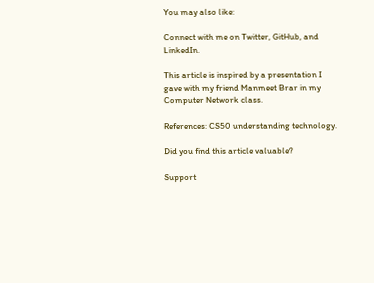You may also like:

Connect with me on Twitter, GitHub, and LinkedIn.

This article is inspired by a presentation I gave with my friend Manmeet Brar in my Computer Network class.

References: CS50 understanding technology.

Did you find this article valuable?

Support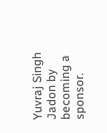Yuvraj Singh Jadon by becoming a sponsor.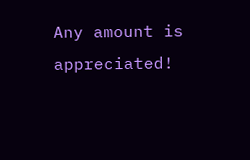Any amount is appreciated!